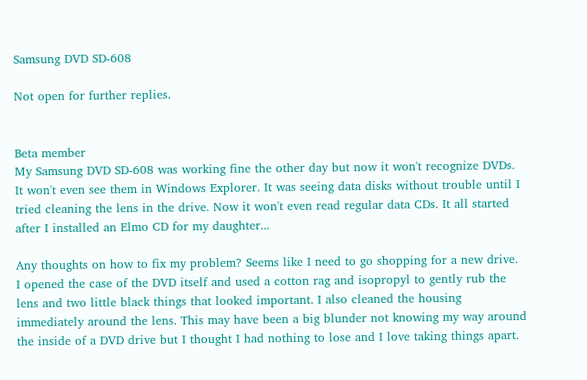Samsung DVD SD-608

Not open for further replies.


Beta member
My Samsung DVD SD-608 was working fine the other day but now it won't recognize DVDs. It won't even see them in Windows Explorer. It was seeing data disks without trouble until I tried cleaning the lens in the drive. Now it won't even read regular data CDs. It all started after I installed an Elmo CD for my daughter...

Any thoughts on how to fix my problem? Seems like I need to go shopping for a new drive.
I opened the case of the DVD itself and used a cotton rag and isopropyl to gently rub the lens and two little black things that looked important. I also cleaned the housing immediately around the lens. This may have been a big blunder not knowing my way around the inside of a DVD drive but I thought I had nothing to lose and I love taking things apart.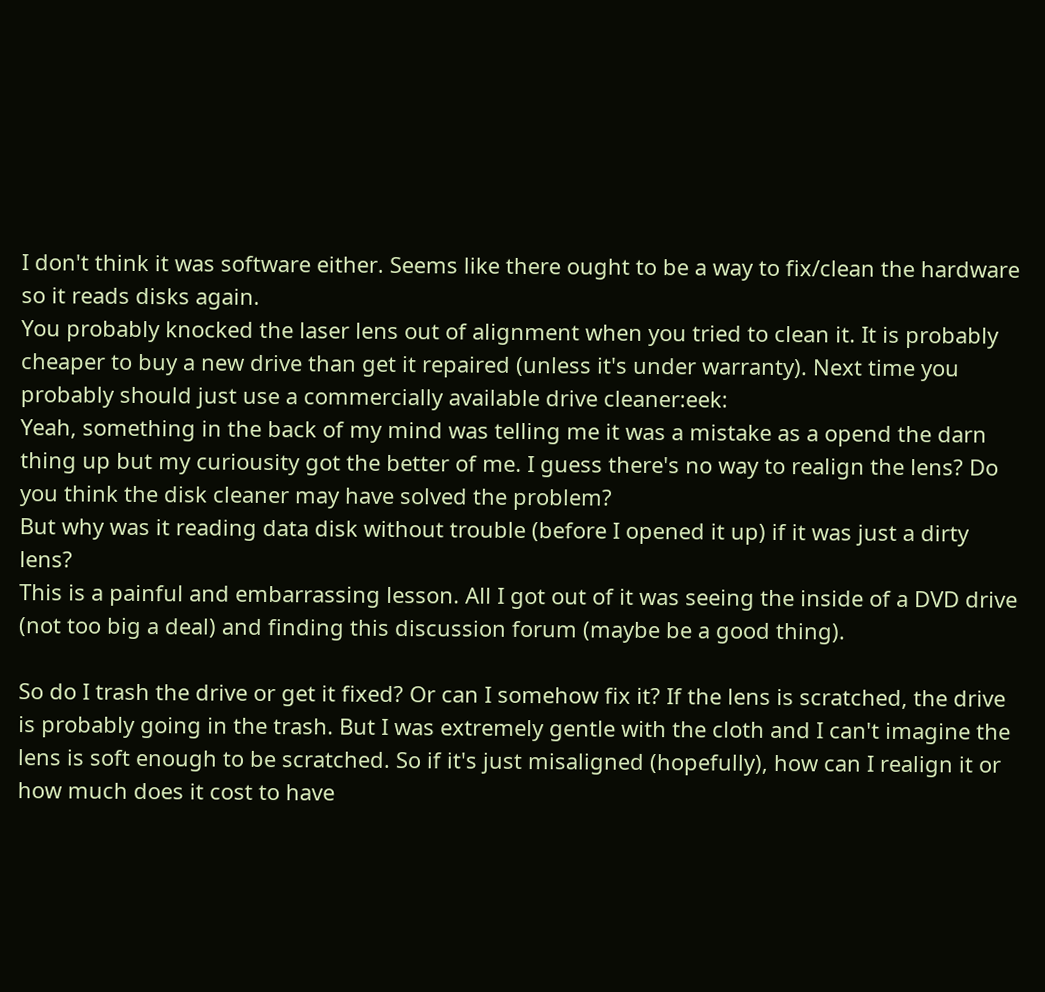I don't think it was software either. Seems like there ought to be a way to fix/clean the hardware so it reads disks again.
You probably knocked the laser lens out of alignment when you tried to clean it. It is probably cheaper to buy a new drive than get it repaired (unless it's under warranty). Next time you probably should just use a commercially available drive cleaner:eek:
Yeah, something in the back of my mind was telling me it was a mistake as a opend the darn thing up but my curiousity got the better of me. I guess there's no way to realign the lens? Do you think the disk cleaner may have solved the problem?
But why was it reading data disk without trouble (before I opened it up) if it was just a dirty lens?
This is a painful and embarrassing lesson. All I got out of it was seeing the inside of a DVD drive (not too big a deal) and finding this discussion forum (maybe be a good thing).

So do I trash the drive or get it fixed? Or can I somehow fix it? If the lens is scratched, the drive is probably going in the trash. But I was extremely gentle with the cloth and I can't imagine the lens is soft enough to be scratched. So if it's just misaligned (hopefully), how can I realign it or how much does it cost to have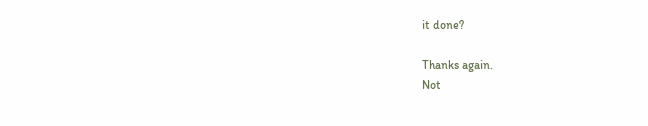it done?

Thanks again.
Not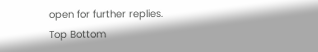open for further replies.
Top Bottom